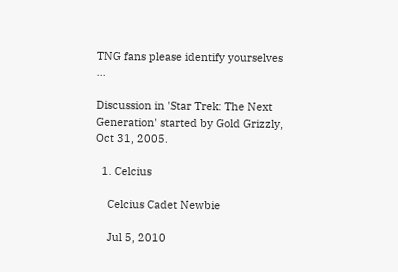TNG fans please identify yourselves ...

Discussion in 'Star Trek: The Next Generation' started by Gold Grizzly, Oct 31, 2005.

  1. Celcius

    Celcius Cadet Newbie

    Jul 5, 2010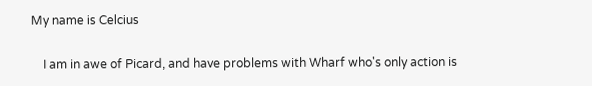My name is Celcius

    I am in awe of Picard, and have problems with Wharf who's only action is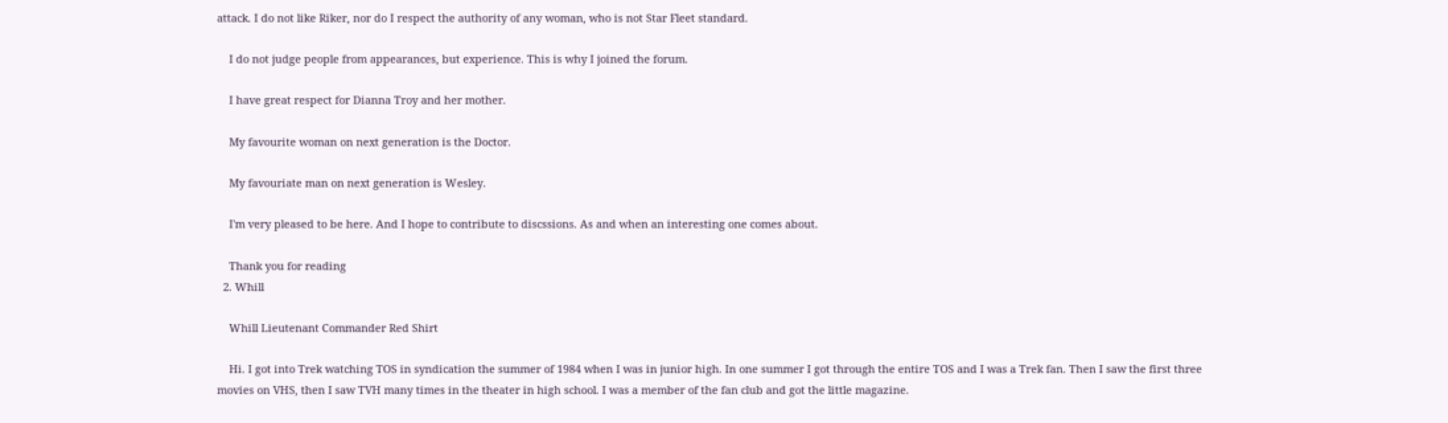attack. I do not like Riker, nor do I respect the authority of any woman, who is not Star Fleet standard.

    I do not judge people from appearances, but experience. This is why I joined the forum.

    I have great respect for Dianna Troy and her mother.

    My favourite woman on next generation is the Doctor.

    My favouriate man on next generation is Wesley.

    I'm very pleased to be here. And I hope to contribute to discssions. As and when an interesting one comes about.

    Thank you for reading
  2. Whill

    Whill Lieutenant Commander Red Shirt

    Hi. I got into Trek watching TOS in syndication the summer of 1984 when I was in junior high. In one summer I got through the entire TOS and I was a Trek fan. Then I saw the first three movies on VHS, then I saw TVH many times in the theater in high school. I was a member of the fan club and got the little magazine.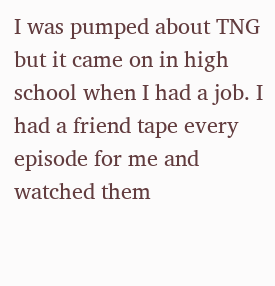I was pumped about TNG but it came on in high school when I had a job. I had a friend tape every episode for me and watched them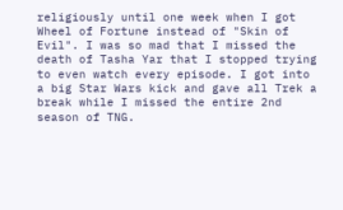religiously until one week when I got Wheel of Fortune instead of "Skin of Evil". I was so mad that I missed the death of Tasha Yar that I stopped trying to even watch every episode. I got into a big Star Wars kick and gave all Trek a break while I missed the entire 2nd season of TNG.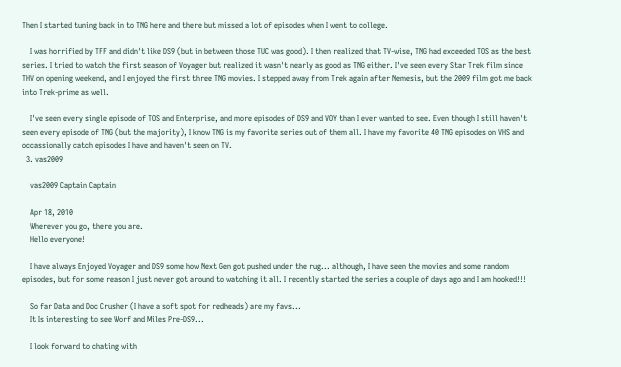Then I started tuning back in to TNG here and there but missed a lot of episodes when I went to college.

    I was horrified by TFF and didn't like DS9 (but in between those TUC was good). I then realized that TV-wise, TNG had exceeded TOS as the best series. I tried to watch the first season of Voyager but realized it wasn't nearly as good as TNG either. I've seen every Star Trek film since THV on opening weekend, and I enjoyed the first three TNG movies. I stepped away from Trek again after Nemesis, but the 2009 film got me back into Trek-prime as well.

    I've seen every single episode of TOS and Enterprise, and more episodes of DS9 and VOY than I ever wanted to see. Even though I still haven't seen every episode of TNG (but the majority), I know TNG is my favorite series out of them all. I have my favorite 40 TNG episodes on VHS and occassionally catch episodes I have and haven't seen on TV.
  3. vas2009

    vas2009 Captain Captain

    Apr 18, 2010
    Wherever you go, there you are.
    Hello everyone!

    I have always Enjoyed Voyager and DS9 some how Next Gen got pushed under the rug... although, I have seen the movies and some random episodes, but for some reason I just never got around to watching it all. I recently started the series a couple of days ago and I am hooked!!!

    So far Data and Doc Crusher (I have a soft spot for redheads) are my favs...
    It Is interesting to see Worf and Miles Pre-DS9...

    I look forward to chating with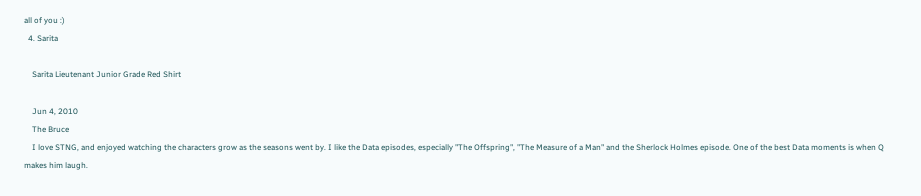all of you :)
  4. Sarita

    Sarita Lieutenant Junior Grade Red Shirt

    Jun 4, 2010
    The Bruce
    I love STNG, and enjoyed watching the characters grow as the seasons went by. I like the Data episodes, especially "The Offspring", "The Measure of a Man" and the Sherlock Holmes episode. One of the best Data moments is when Q makes him laugh.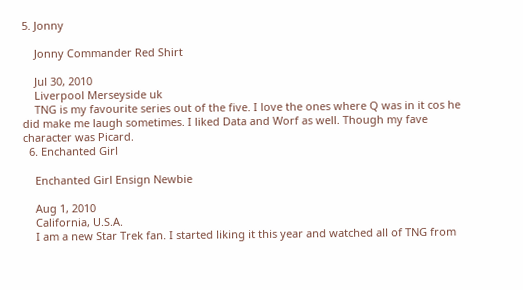5. Jonny

    Jonny Commander Red Shirt

    Jul 30, 2010
    Liverpool Merseyside uk
    TNG is my favourite series out of the five. I love the ones where Q was in it cos he did make me laugh sometimes. I liked Data and Worf as well. Though my fave character was Picard.
  6. Enchanted Girl

    Enchanted Girl Ensign Newbie

    Aug 1, 2010
    California, U.S.A.
    I am a new Star Trek fan. I started liking it this year and watched all of TNG from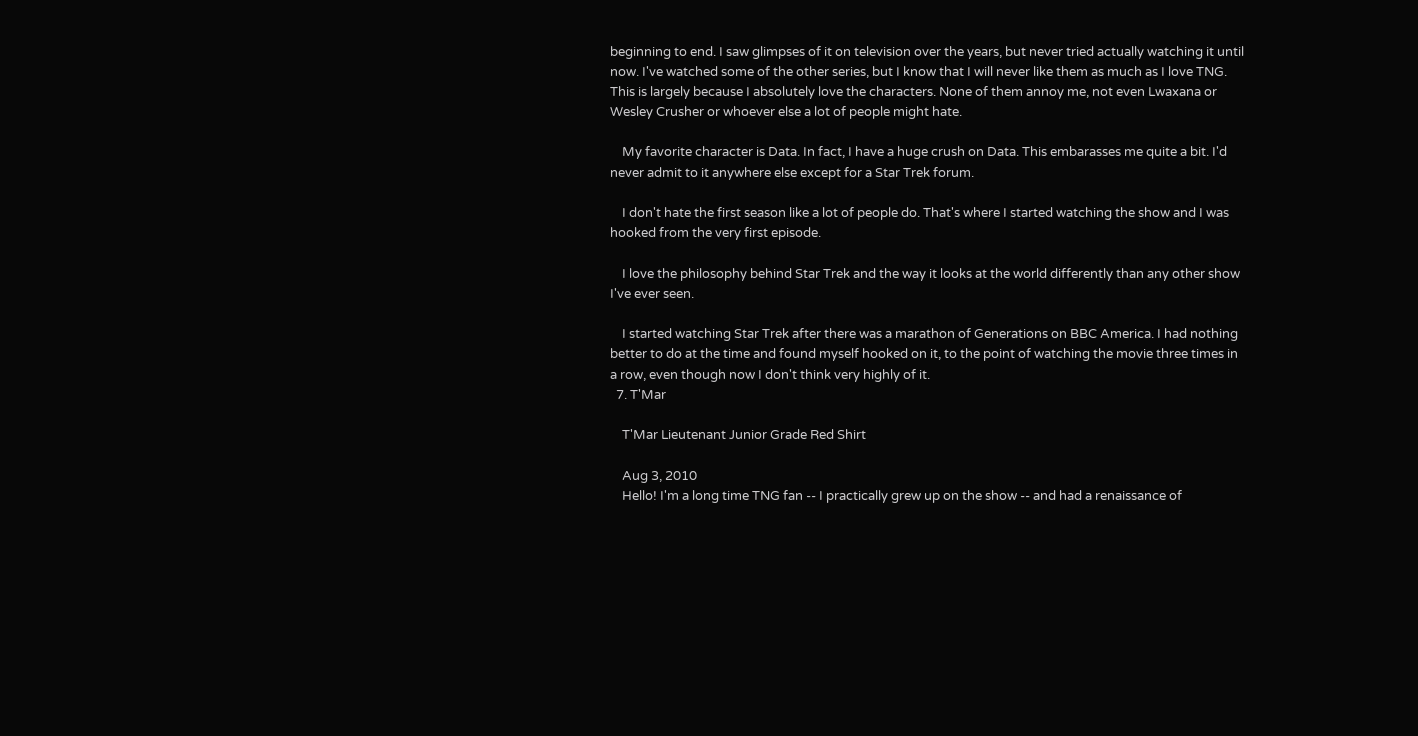beginning to end. I saw glimpses of it on television over the years, but never tried actually watching it until now. I've watched some of the other series, but I know that I will never like them as much as I love TNG. This is largely because I absolutely love the characters. None of them annoy me, not even Lwaxana or Wesley Crusher or whoever else a lot of people might hate.

    My favorite character is Data. In fact, I have a huge crush on Data. This embarasses me quite a bit. I'd never admit to it anywhere else except for a Star Trek forum.

    I don't hate the first season like a lot of people do. That's where I started watching the show and I was hooked from the very first episode.

    I love the philosophy behind Star Trek and the way it looks at the world differently than any other show I've ever seen.

    I started watching Star Trek after there was a marathon of Generations on BBC America. I had nothing better to do at the time and found myself hooked on it, to the point of watching the movie three times in a row, even though now I don't think very highly of it.
  7. T'Mar

    T'Mar Lieutenant Junior Grade Red Shirt

    Aug 3, 2010
    Hello! I'm a long time TNG fan -- I practically grew up on the show -- and had a renaissance of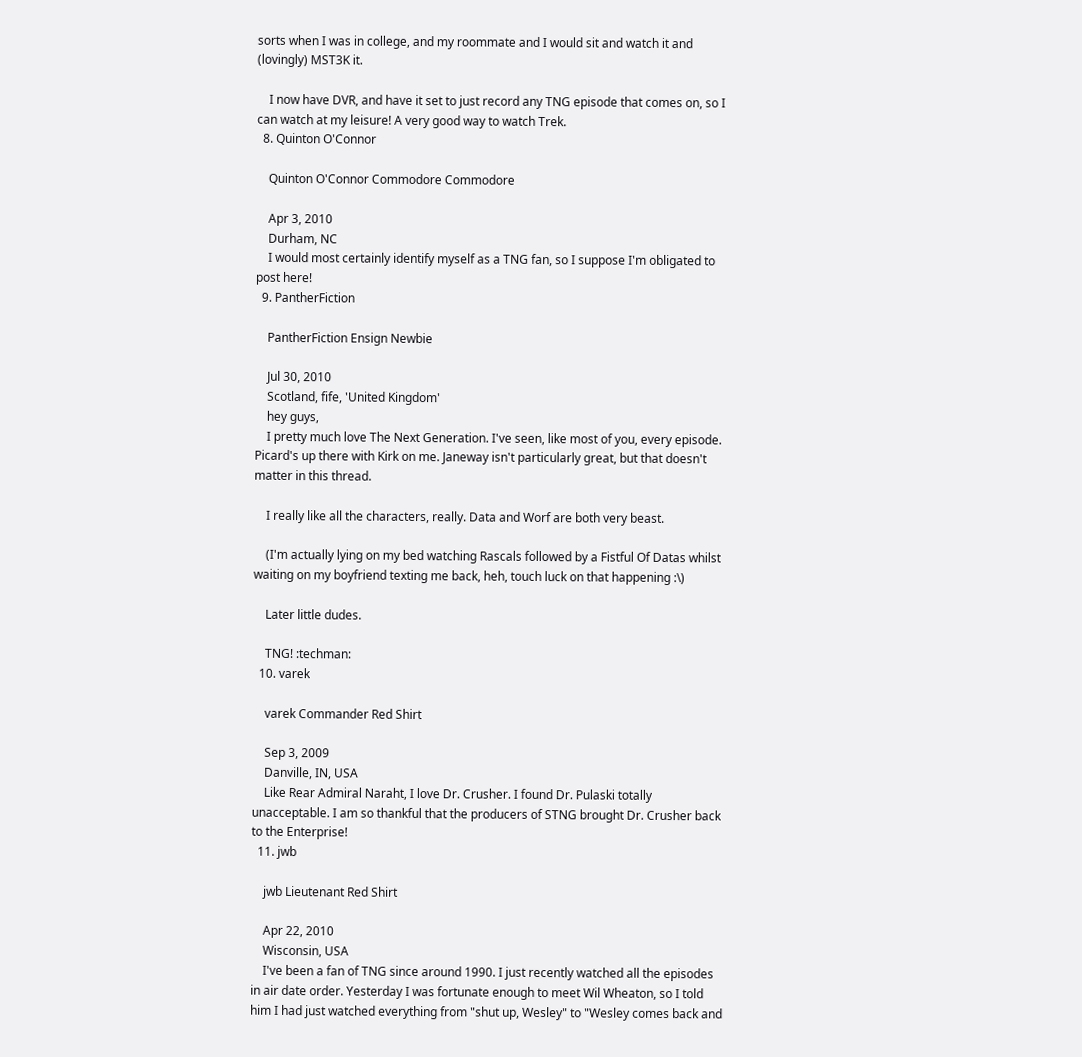sorts when I was in college, and my roommate and I would sit and watch it and (lovingly) MST3K it.

    I now have DVR, and have it set to just record any TNG episode that comes on, so I can watch at my leisure! A very good way to watch Trek.
  8. Quinton O'Connor

    Quinton O'Connor Commodore Commodore

    Apr 3, 2010
    Durham, NC
    I would most certainly identify myself as a TNG fan, so I suppose I'm obligated to post here!
  9. PantherFiction

    PantherFiction Ensign Newbie

    Jul 30, 2010
    Scotland, fife, 'United Kingdom'
    hey guys,
    I pretty much love The Next Generation. I've seen, like most of you, every episode. Picard's up there with Kirk on me. Janeway isn't particularly great, but that doesn't matter in this thread.

    I really like all the characters, really. Data and Worf are both very beast.

    (I'm actually lying on my bed watching Rascals followed by a Fistful Of Datas whilst waiting on my boyfriend texting me back, heh, touch luck on that happening :\)

    Later little dudes.

    TNG! :techman:
  10. varek

    varek Commander Red Shirt

    Sep 3, 2009
    Danville, IN, USA
    Like Rear Admiral Naraht, I love Dr. Crusher. I found Dr. Pulaski totally unacceptable. I am so thankful that the producers of STNG brought Dr. Crusher back to the Enterprise!
  11. jwb

    jwb Lieutenant Red Shirt

    Apr 22, 2010
    Wisconsin, USA
    I've been a fan of TNG since around 1990. I just recently watched all the episodes in air date order. Yesterday I was fortunate enough to meet Wil Wheaton, so I told him I had just watched everything from "shut up, Wesley" to "Wesley comes back and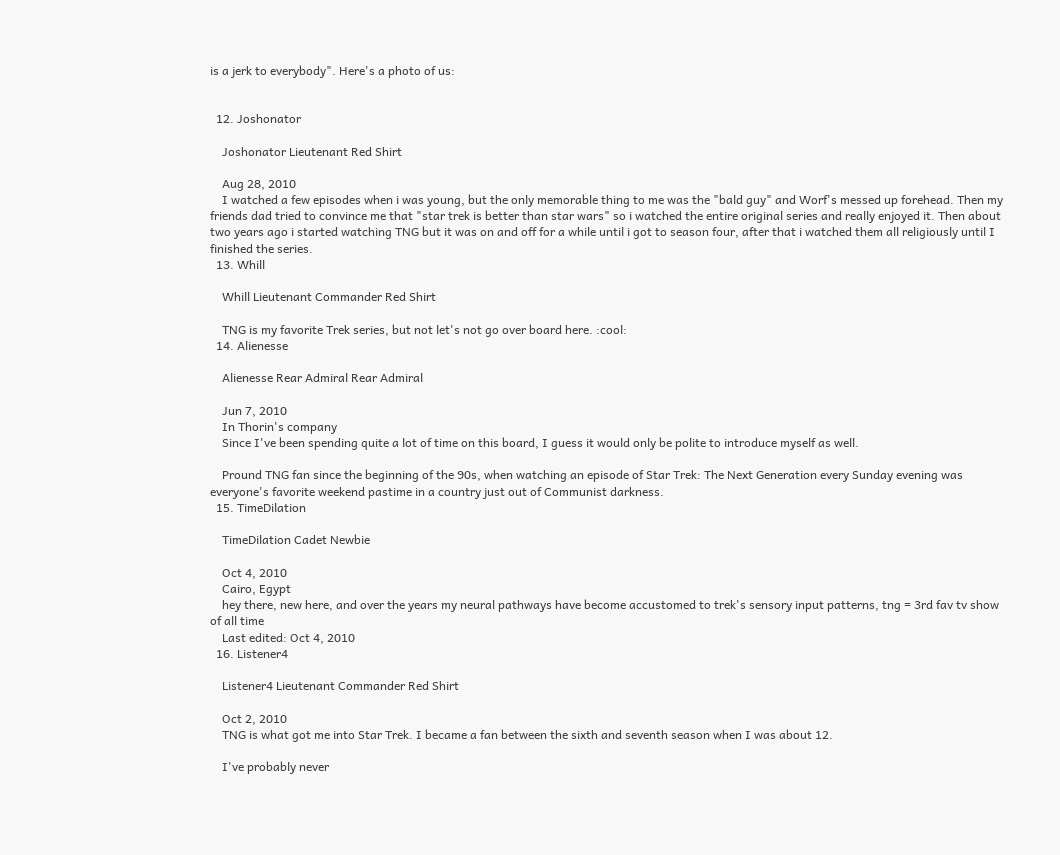is a jerk to everybody". Here's a photo of us:


  12. Joshonator

    Joshonator Lieutenant Red Shirt

    Aug 28, 2010
    I watched a few episodes when i was young, but the only memorable thing to me was the "bald guy" and Worf's messed up forehead. Then my friends dad tried to convince me that "star trek is better than star wars" so i watched the entire original series and really enjoyed it. Then about two years ago i started watching TNG but it was on and off for a while until i got to season four, after that i watched them all religiously until I finished the series.
  13. Whill

    Whill Lieutenant Commander Red Shirt

    TNG is my favorite Trek series, but not let's not go over board here. :cool:
  14. Alienesse

    Alienesse Rear Admiral Rear Admiral

    Jun 7, 2010
    In Thorin's company
    Since I've been spending quite a lot of time on this board, I guess it would only be polite to introduce myself as well.

    Pround TNG fan since the beginning of the 90s, when watching an episode of Star Trek: The Next Generation every Sunday evening was everyone's favorite weekend pastime in a country just out of Communist darkness.
  15. TimeDilation

    TimeDilation Cadet Newbie

    Oct 4, 2010
    Cairo, Egypt
    hey there, new here, and over the years my neural pathways have become accustomed to trek's sensory input patterns, tng = 3rd fav tv show of all time
    Last edited: Oct 4, 2010
  16. Listener4

    Listener4 Lieutenant Commander Red Shirt

    Oct 2, 2010
    TNG is what got me into Star Trek. I became a fan between the sixth and seventh season when I was about 12.

    I've probably never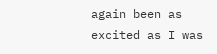again been as excited as I was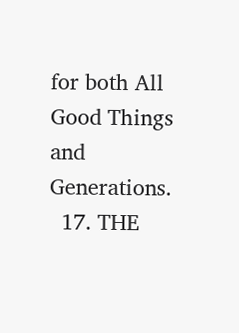for both All Good Things and Generations.
  17. THE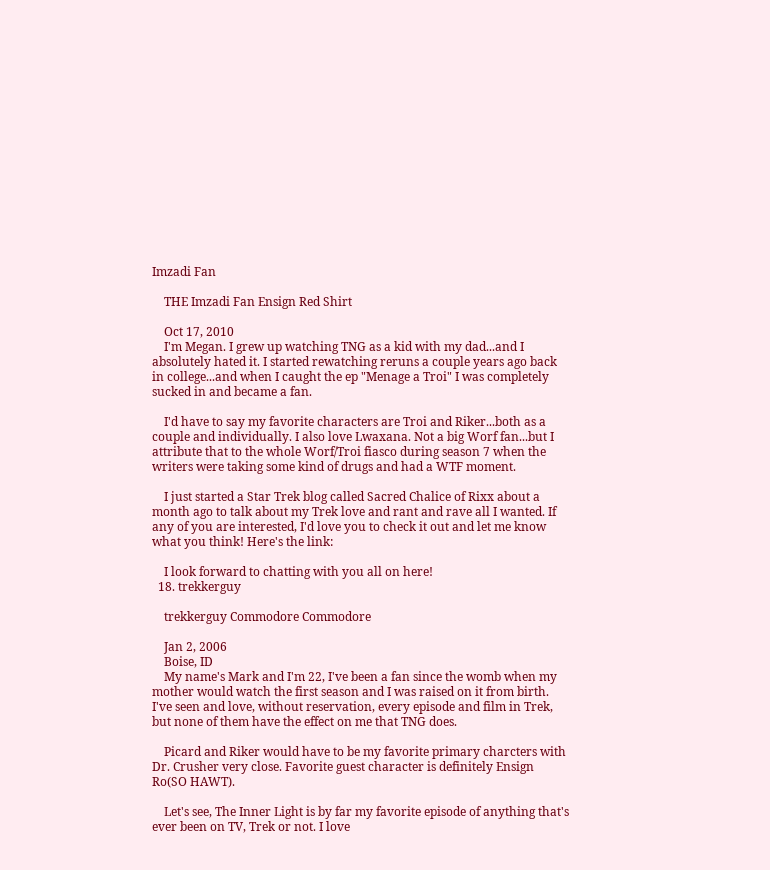Imzadi Fan

    THE Imzadi Fan Ensign Red Shirt

    Oct 17, 2010
    I'm Megan. I grew up watching TNG as a kid with my dad...and I absolutely hated it. I started rewatching reruns a couple years ago back in college...and when I caught the ep "Menage a Troi" I was completely sucked in and became a fan.

    I'd have to say my favorite characters are Troi and Riker...both as a couple and individually. I also love Lwaxana. Not a big Worf fan...but I attribute that to the whole Worf/Troi fiasco during season 7 when the writers were taking some kind of drugs and had a WTF moment.

    I just started a Star Trek blog called Sacred Chalice of Rixx about a month ago to talk about my Trek love and rant and rave all I wanted. If any of you are interested, I'd love you to check it out and let me know what you think! Here's the link:

    I look forward to chatting with you all on here!
  18. trekkerguy

    trekkerguy Commodore Commodore

    Jan 2, 2006
    Boise, ID
    My name's Mark and I'm 22, I've been a fan since the womb when my mother would watch the first season and I was raised on it from birth. I've seen and love, without reservation, every episode and film in Trek, but none of them have the effect on me that TNG does.

    Picard and Riker would have to be my favorite primary charcters with Dr. Crusher very close. Favorite guest character is definitely Ensign Ro(SO HAWT).

    Let's see, The Inner Light is by far my favorite episode of anything that's ever been on TV, Trek or not. I love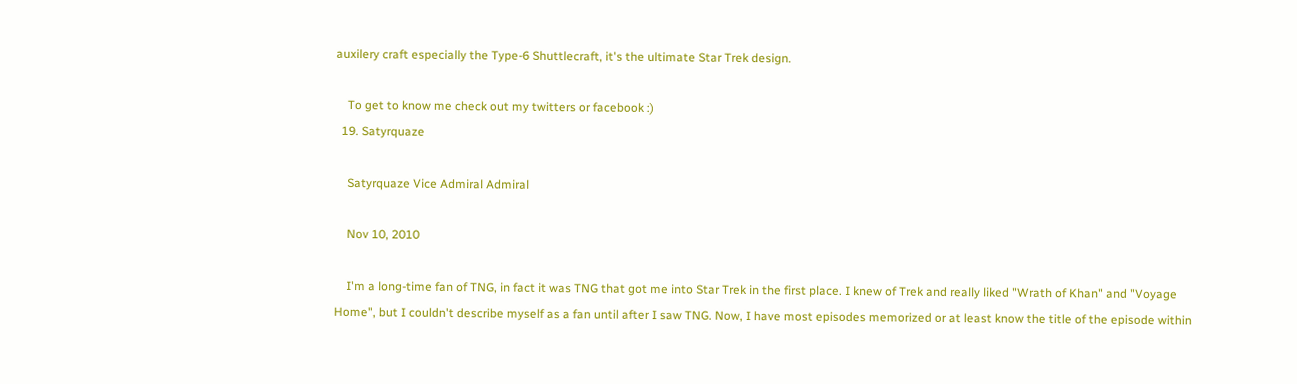auxilery craft especially the Type-6 Shuttlecraft, it's the ultimate Star Trek design.

    To get to know me check out my twitters or facebook :)
  19. Satyrquaze

    Satyrquaze Vice Admiral Admiral

    Nov 10, 2010

    I'm a long-time fan of TNG, in fact it was TNG that got me into Star Trek in the first place. I knew of Trek and really liked "Wrath of Khan" and "Voyage Home", but I couldn't describe myself as a fan until after I saw TNG. Now, I have most episodes memorized or at least know the title of the episode within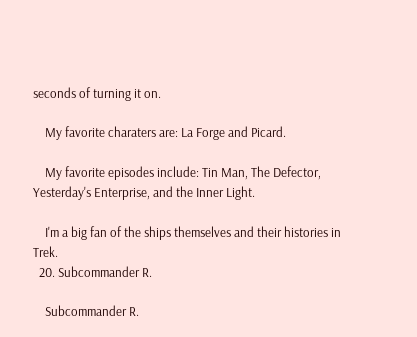seconds of turning it on.

    My favorite charaters are: La Forge and Picard.

    My favorite episodes include: Tin Man, The Defector, Yesterday's Enterprise, and the Inner Light.

    I'm a big fan of the ships themselves and their histories in Trek.
  20. Subcommander R.

    Subcommander R.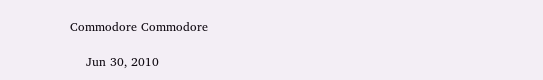Commodore Commodore

    Jun 30, 2010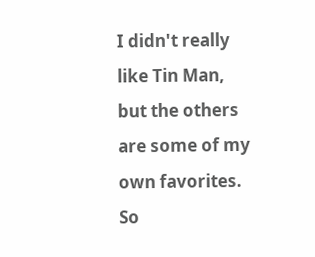I didn't really like Tin Man, but the others are some of my own favorites. So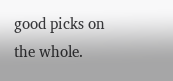good picks on the whole.